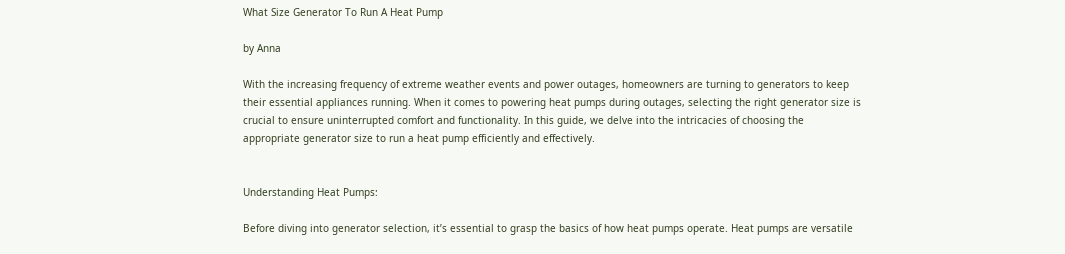What Size Generator To Run A Heat Pump

by Anna

With the increasing frequency of extreme weather events and power outages, homeowners are turning to generators to keep their essential appliances running. When it comes to powering heat pumps during outages, selecting the right generator size is crucial to ensure uninterrupted comfort and functionality. In this guide, we delve into the intricacies of choosing the appropriate generator size to run a heat pump efficiently and effectively.


Understanding Heat Pumps:

Before diving into generator selection, it’s essential to grasp the basics of how heat pumps operate. Heat pumps are versatile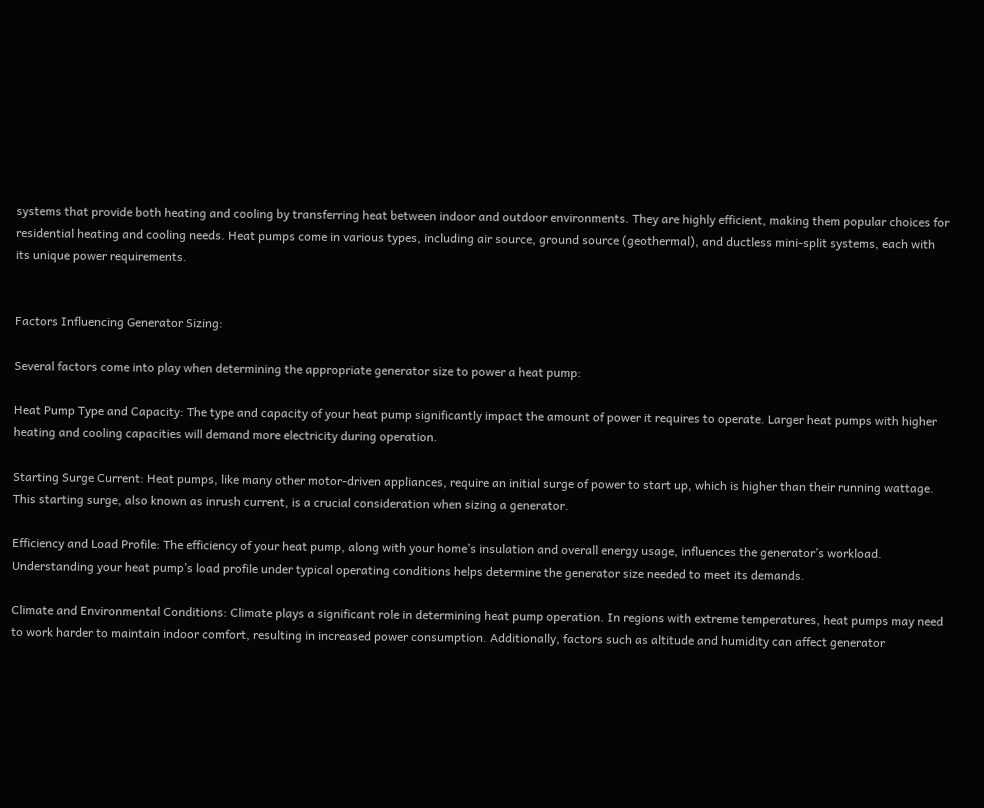systems that provide both heating and cooling by transferring heat between indoor and outdoor environments. They are highly efficient, making them popular choices for residential heating and cooling needs. Heat pumps come in various types, including air source, ground source (geothermal), and ductless mini-split systems, each with its unique power requirements.


Factors Influencing Generator Sizing:

Several factors come into play when determining the appropriate generator size to power a heat pump:

Heat Pump Type and Capacity: The type and capacity of your heat pump significantly impact the amount of power it requires to operate. Larger heat pumps with higher heating and cooling capacities will demand more electricity during operation.

Starting Surge Current: Heat pumps, like many other motor-driven appliances, require an initial surge of power to start up, which is higher than their running wattage. This starting surge, also known as inrush current, is a crucial consideration when sizing a generator.

Efficiency and Load Profile: The efficiency of your heat pump, along with your home’s insulation and overall energy usage, influences the generator’s workload. Understanding your heat pump’s load profile under typical operating conditions helps determine the generator size needed to meet its demands.

Climate and Environmental Conditions: Climate plays a significant role in determining heat pump operation. In regions with extreme temperatures, heat pumps may need to work harder to maintain indoor comfort, resulting in increased power consumption. Additionally, factors such as altitude and humidity can affect generator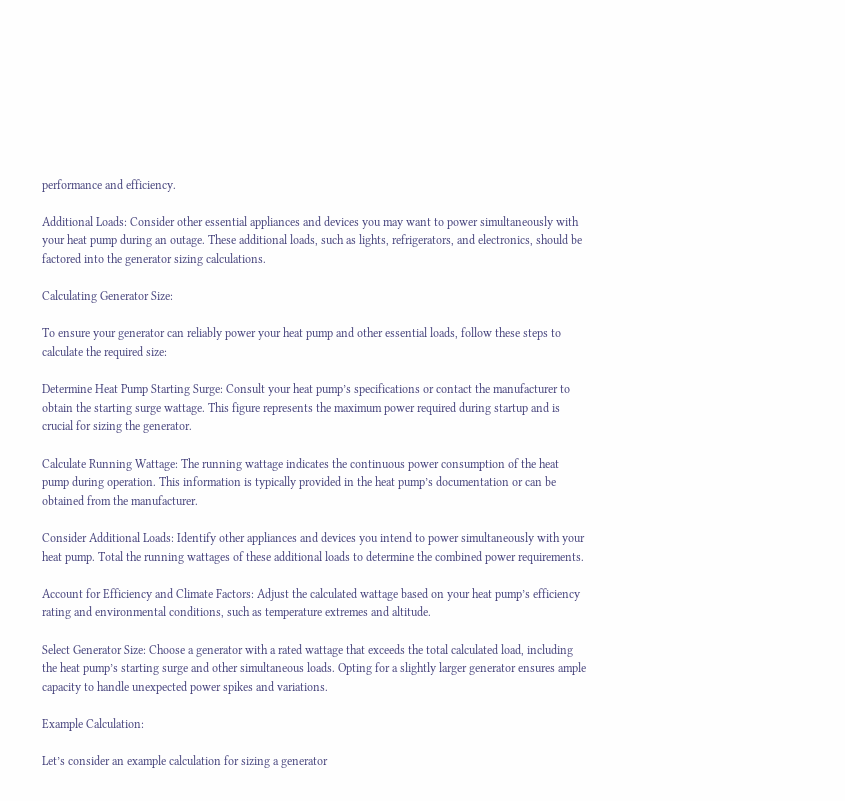performance and efficiency.

Additional Loads: Consider other essential appliances and devices you may want to power simultaneously with your heat pump during an outage. These additional loads, such as lights, refrigerators, and electronics, should be factored into the generator sizing calculations.

Calculating Generator Size:

To ensure your generator can reliably power your heat pump and other essential loads, follow these steps to calculate the required size:

Determine Heat Pump Starting Surge: Consult your heat pump’s specifications or contact the manufacturer to obtain the starting surge wattage. This figure represents the maximum power required during startup and is crucial for sizing the generator.

Calculate Running Wattage: The running wattage indicates the continuous power consumption of the heat pump during operation. This information is typically provided in the heat pump’s documentation or can be obtained from the manufacturer.

Consider Additional Loads: Identify other appliances and devices you intend to power simultaneously with your heat pump. Total the running wattages of these additional loads to determine the combined power requirements.

Account for Efficiency and Climate Factors: Adjust the calculated wattage based on your heat pump’s efficiency rating and environmental conditions, such as temperature extremes and altitude.

Select Generator Size: Choose a generator with a rated wattage that exceeds the total calculated load, including the heat pump’s starting surge and other simultaneous loads. Opting for a slightly larger generator ensures ample capacity to handle unexpected power spikes and variations.

Example Calculation:

Let’s consider an example calculation for sizing a generator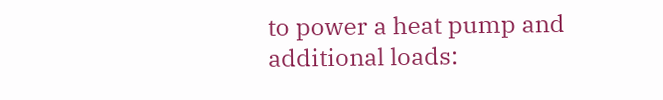to power a heat pump and additional loads: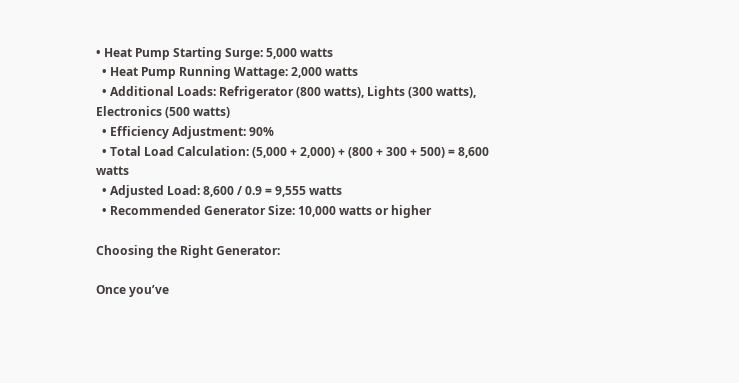• Heat Pump Starting Surge: 5,000 watts
  • Heat Pump Running Wattage: 2,000 watts
  • Additional Loads: Refrigerator (800 watts), Lights (300 watts), Electronics (500 watts)
  • Efficiency Adjustment: 90%
  • Total Load Calculation: (5,000 + 2,000) + (800 + 300 + 500) = 8,600 watts
  • Adjusted Load: 8,600 / 0.9 = 9,555 watts
  • Recommended Generator Size: 10,000 watts or higher

Choosing the Right Generator:

Once you’ve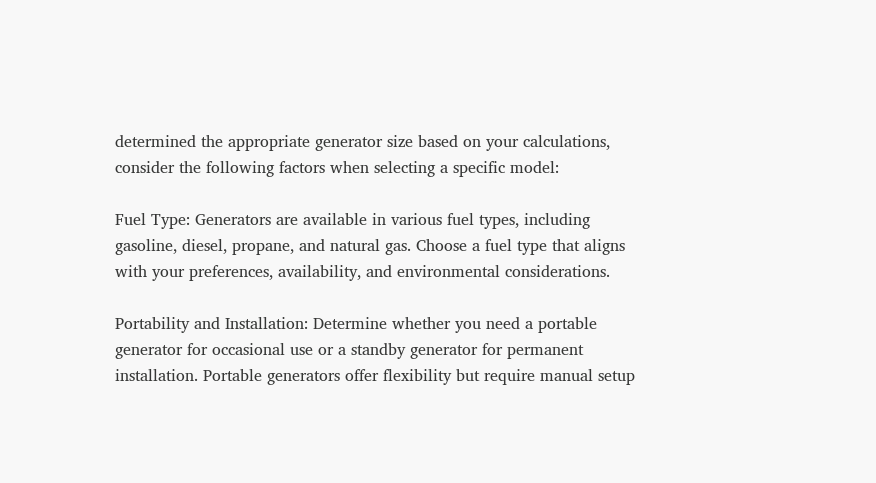determined the appropriate generator size based on your calculations, consider the following factors when selecting a specific model:

Fuel Type: Generators are available in various fuel types, including gasoline, diesel, propane, and natural gas. Choose a fuel type that aligns with your preferences, availability, and environmental considerations.

Portability and Installation: Determine whether you need a portable generator for occasional use or a standby generator for permanent installation. Portable generators offer flexibility but require manual setup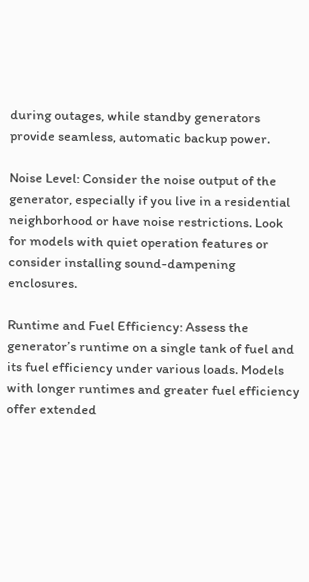during outages, while standby generators provide seamless, automatic backup power.

Noise Level: Consider the noise output of the generator, especially if you live in a residential neighborhood or have noise restrictions. Look for models with quiet operation features or consider installing sound-dampening enclosures.

Runtime and Fuel Efficiency: Assess the generator’s runtime on a single tank of fuel and its fuel efficiency under various loads. Models with longer runtimes and greater fuel efficiency offer extended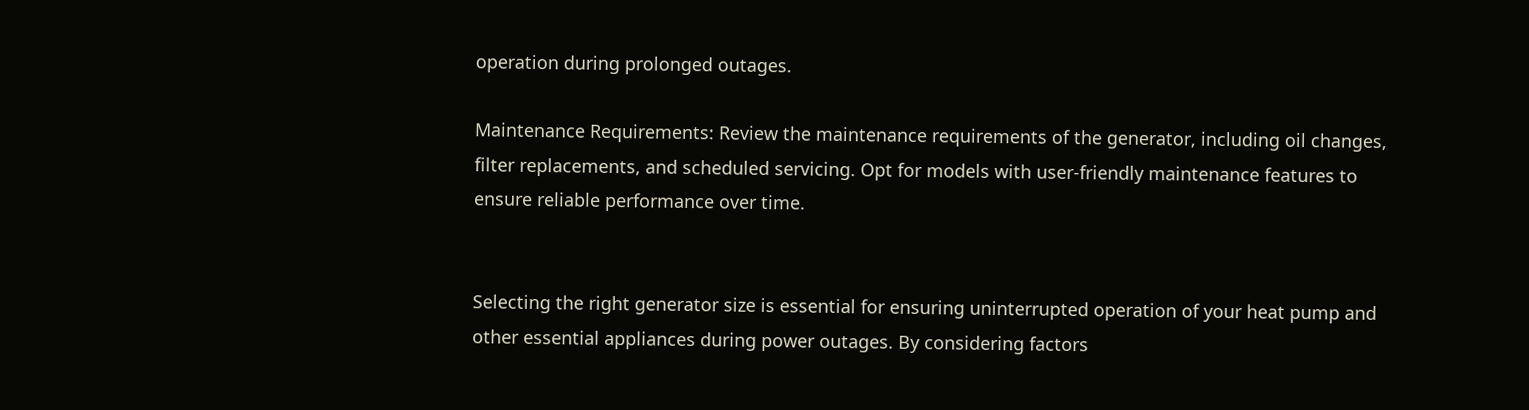operation during prolonged outages.

Maintenance Requirements: Review the maintenance requirements of the generator, including oil changes, filter replacements, and scheduled servicing. Opt for models with user-friendly maintenance features to ensure reliable performance over time.


Selecting the right generator size is essential for ensuring uninterrupted operation of your heat pump and other essential appliances during power outages. By considering factors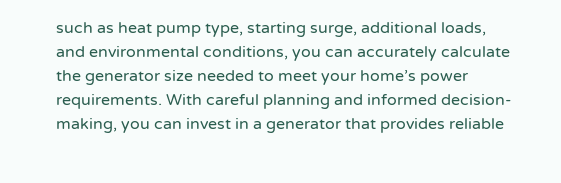such as heat pump type, starting surge, additional loads, and environmental conditions, you can accurately calculate the generator size needed to meet your home’s power requirements. With careful planning and informed decision-making, you can invest in a generator that provides reliable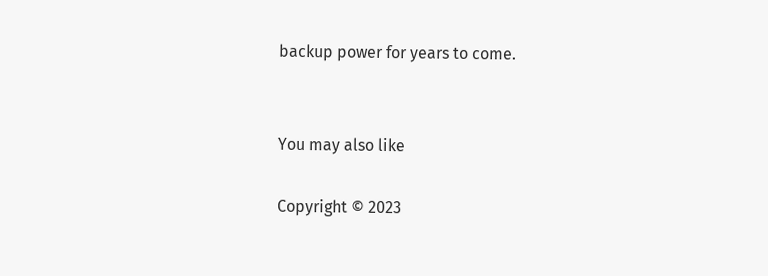backup power for years to come.


You may also like

Copyright © 2023